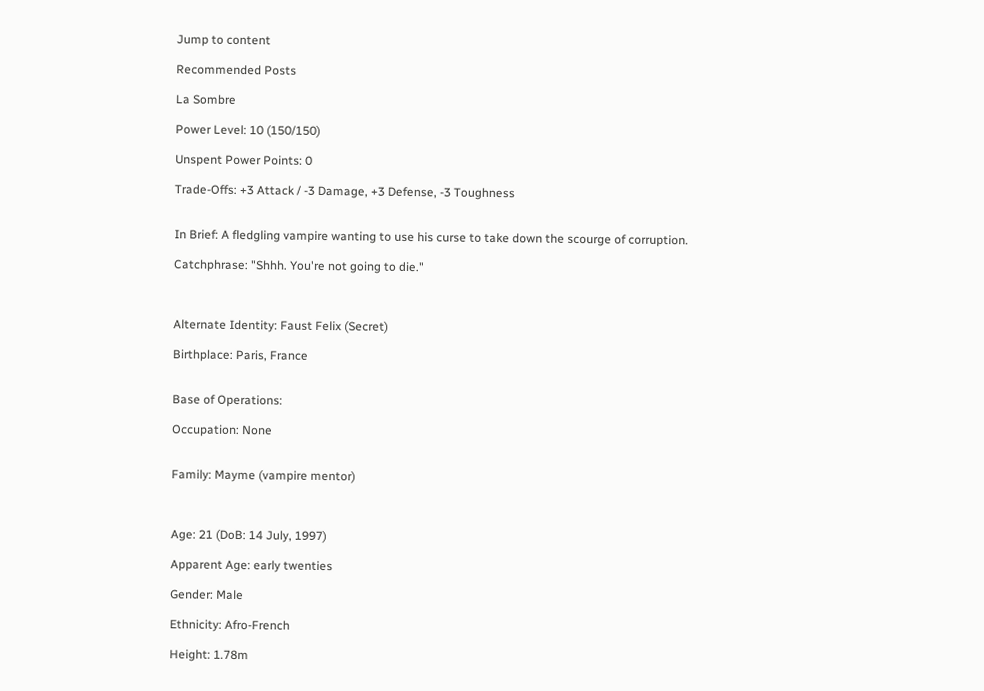Jump to content

Recommended Posts

La Sombre

Power Level: 10 (150/150)

Unspent Power Points: 0

Trade-Offs: +3 Attack / -3 Damage, +3 Defense, -3 Toughness


In Brief: A fledgling vampire wanting to use his curse to take down the scourge of corruption.

Catchphrase: "Shhh. You're not going to die."



Alternate Identity: Faust Felix (Secret)

Birthplace: Paris, France


Base of Operations:

Occupation: None


Family: Mayme (vampire mentor)



Age: 21 (DoB: 14 July, 1997)

Apparent Age: early twenties

Gender: Male

Ethnicity: Afro-French

Height: 1.78m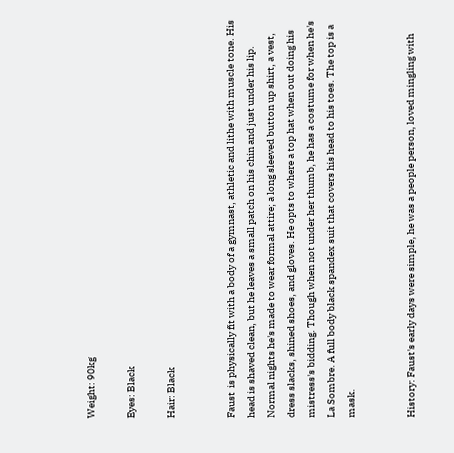Weight: 90kg

Eyes: Black

Hair: Black


Faust  is physically fit with a body of a gymnast, athletic and lithe with muscle tone. His head is shaved clean, but he leaves a small patch on his chin and just under his lip. Normal nights he's made to wear formal attire; a long sleeved button up shirt, a vest, dress slacks, shined shoes, and gloves. He opts to where a top hat when out doing his mistress's bidding. Though when not under her thumb, he has a costume for when he's La Sombre. A full body black spandex suit that covers his head to his toes. The top is a mask.


History: Faust's early days were simple, he was a people person, loved mingling with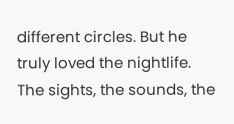different circles. But he truly loved the nightlife. The sights, the sounds, the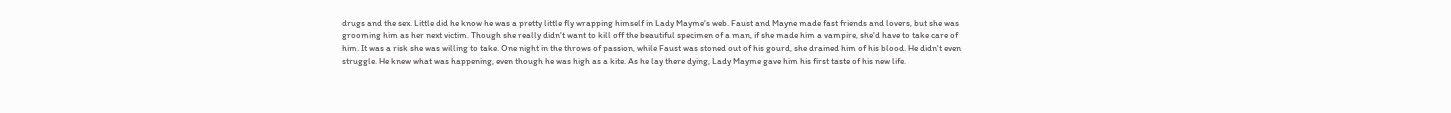drugs and the sex. Little did he know he was a pretty little fly wrapping himself in Lady Mayme's web. Faust and Mayne made fast friends and lovers, but she was grooming him as her next victim. Though she really didn't want to kill off the beautiful specimen of a man, if she made him a vampire, she'd have to take care of him. It was a risk she was willing to take. One night in the throws of passion, while Faust was stoned out of his gourd, she drained him of his blood. He didn't even struggle. He knew what was happening, even though he was high as a kite. As he lay there dying, Lady Mayme gave him his first taste of his new life.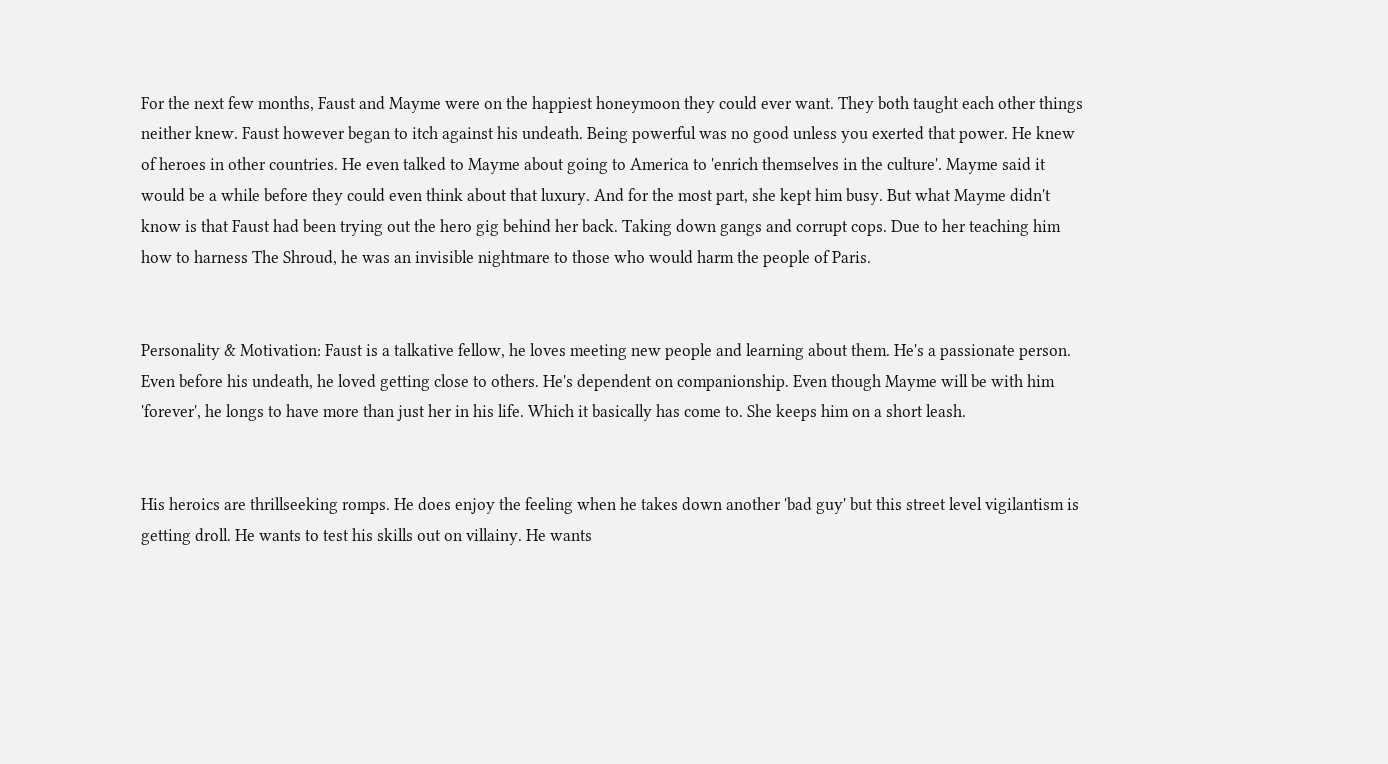For the next few months, Faust and Mayme were on the happiest honeymoon they could ever want. They both taught each other things neither knew. Faust however began to itch against his undeath. Being powerful was no good unless you exerted that power. He knew of heroes in other countries. He even talked to Mayme about going to America to 'enrich themselves in the culture'. Mayme said it would be a while before they could even think about that luxury. And for the most part, she kept him busy. But what Mayme didn't know is that Faust had been trying out the hero gig behind her back. Taking down gangs and corrupt cops. Due to her teaching him how to harness The Shroud, he was an invisible nightmare to those who would harm the people of Paris.


Personality & Motivation: Faust is a talkative fellow, he loves meeting new people and learning about them. He's a passionate person. Even before his undeath, he loved getting close to others. He's dependent on companionship. Even though Mayme will be with him 'forever', he longs to have more than just her in his life. Which it basically has come to. She keeps him on a short leash.


His heroics are thrillseeking romps. He does enjoy the feeling when he takes down another 'bad guy' but this street level vigilantism is getting droll. He wants to test his skills out on villainy. He wants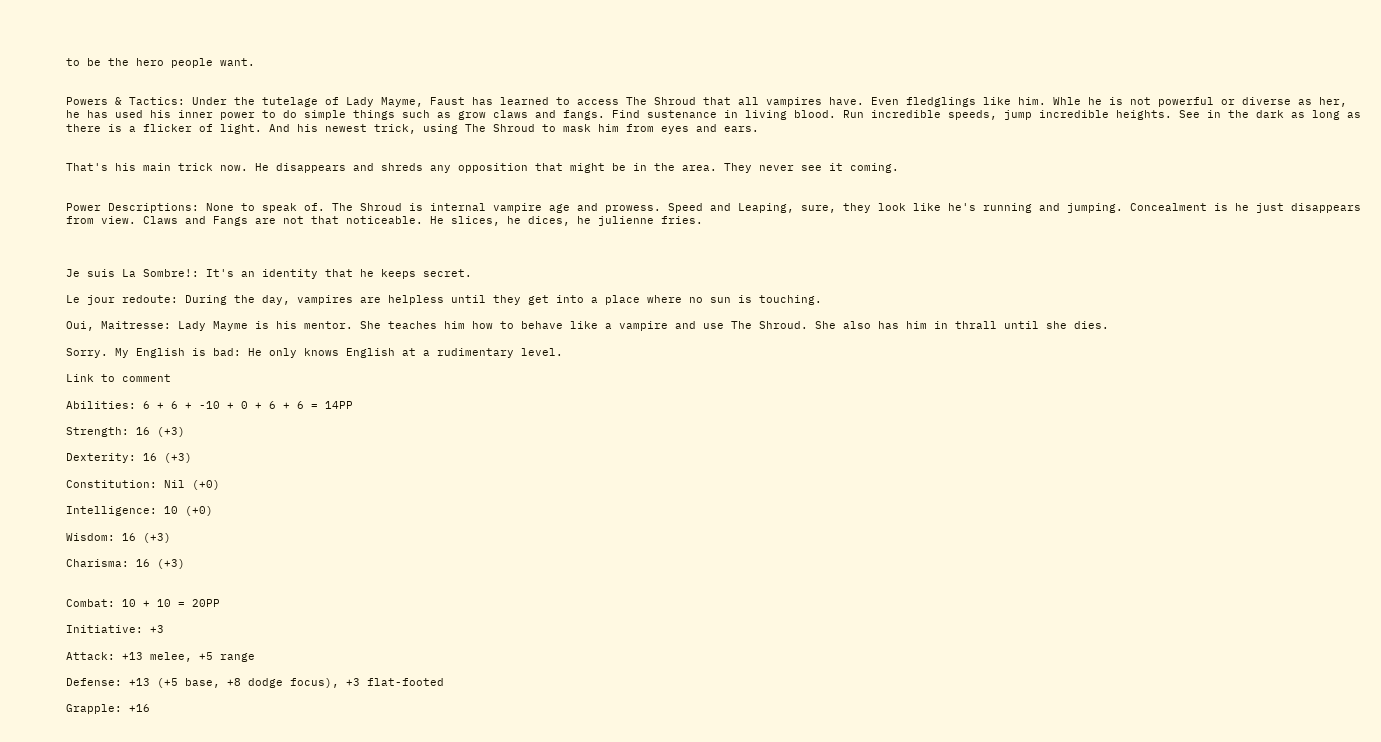to be the hero people want.


Powers & Tactics: Under the tutelage of Lady Mayme, Faust has learned to access The Shroud that all vampires have. Even fledglings like him. Whle he is not powerful or diverse as her, he has used his inner power to do simple things such as grow claws and fangs. Find sustenance in living blood. Run incredible speeds, jump incredible heights. See in the dark as long as there is a flicker of light. And his newest trick, using The Shroud to mask him from eyes and ears.


That's his main trick now. He disappears and shreds any opposition that might be in the area. They never see it coming.


Power Descriptions: None to speak of. The Shroud is internal vampire age and prowess. Speed and Leaping, sure, they look like he's running and jumping. Concealment is he just disappears from view. Claws and Fangs are not that noticeable. He slices, he dices, he julienne fries.



Je suis La Sombre!: It's an identity that he keeps secret.

Le jour redoute: During the day, vampires are helpless until they get into a place where no sun is touching.

Oui, Maitresse: Lady Mayme is his mentor. She teaches him how to behave like a vampire and use The Shroud. She also has him in thrall until she dies.

Sorry. My English is bad: He only knows English at a rudimentary level.

Link to comment

Abilities: 6 + 6 + -10 + 0 + 6 + 6 = 14PP

Strength: 16 (+3)

Dexterity: 16 (+3)

Constitution: Nil (+0)

Intelligence: 10 (+0)

Wisdom: 16 (+3)

Charisma: 16 (+3)


Combat: 10 + 10 = 20PP

Initiative: +3

Attack: +13 melee, +5 range

Defense: +13 (+5 base, +8 dodge focus), +3 flat-footed

Grapple: +16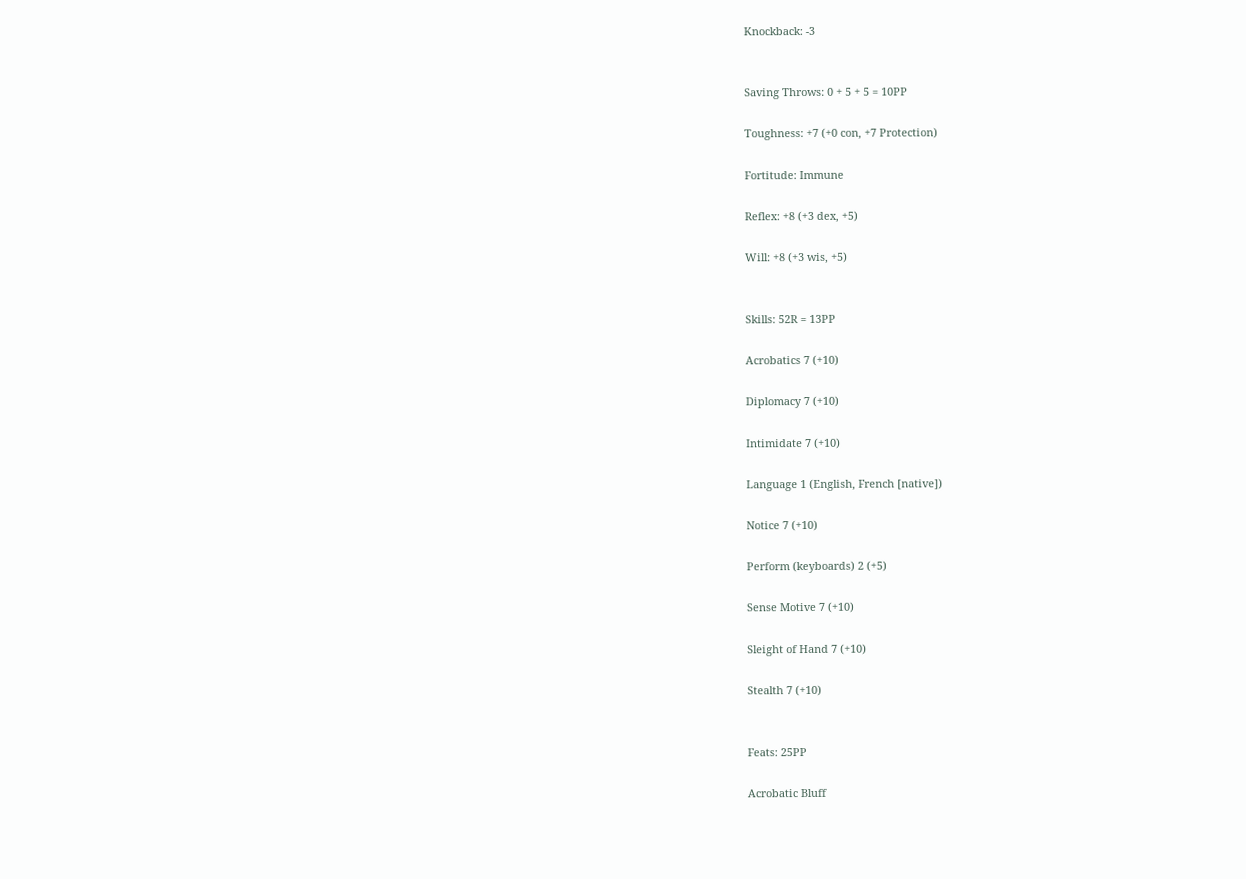Knockback: -3


Saving Throws: 0 + 5 + 5 = 10PP

Toughness: +7 (+0 con, +7 Protection)

Fortitude: Immune

Reflex: +8 (+3 dex, +5)

Will: +8 (+3 wis, +5)


Skills: 52R = 13PP

Acrobatics 7 (+10)

Diplomacy 7 (+10)

Intimidate 7 (+10)

Language 1 (English, French [native])

Notice 7 (+10)

Perform (keyboards) 2 (+5)

Sense Motive 7 (+10)

Sleight of Hand 7 (+10)

Stealth 7 (+10)


Feats: 25PP

Acrobatic Bluff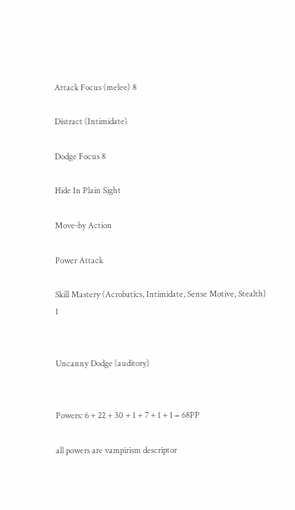Attack Focus (melee) 8

Distract (Intimidate)

Dodge Focus 8

Hide In Plain Sight

Move-by Action

Power Attack

Skill Mastery (Acrobatics, Intimidate, Sense Motive, Stealth) 1


Uncanny Dodge (auditory)


Powers: 6 + 22 + 30 + 1 + 7 + 1 + 1 = 68PP

all powers are vampirism descriptor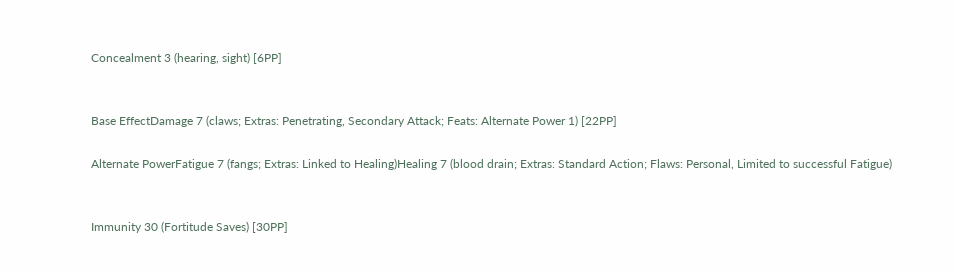Concealment 3 (hearing, sight) [6PP]


Base EffectDamage 7 (claws; Extras: Penetrating, Secondary Attack; Feats: Alternate Power 1) [22PP]

Alternate PowerFatigue 7 (fangs; Extras: Linked to Healing)Healing 7 (blood drain; Extras: Standard Action; Flaws: Personal, Limited to successful Fatigue)


Immunity 30 (Fortitude Saves) [30PP]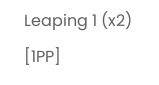Leaping 1 (x2) [1PP]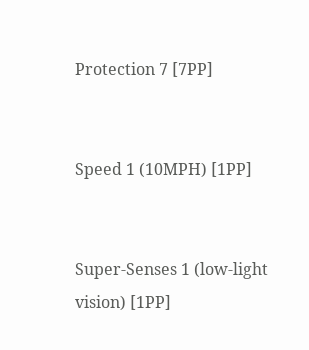Protection 7 [7PP]


Speed 1 (10MPH) [1PP]


Super-Senses 1 (low-light vision) [1PP]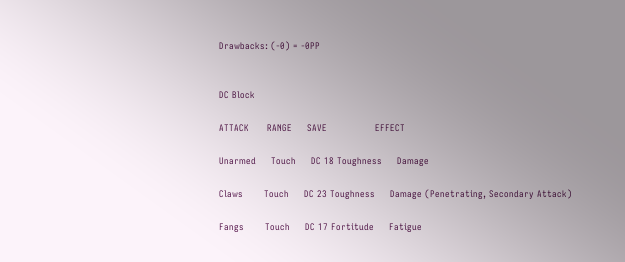Drawbacks: (-0) = -0PP


DC Block

ATTACK      RANGE     SAVE                EFFECT

Unarmed     Touch     DC 18 Toughness     Damage

Claws       Touch     DC 23 Toughness     Damage (Penetrating, Secondary Attack)

Fangs       Touch     DC 17 Fortitude     Fatigue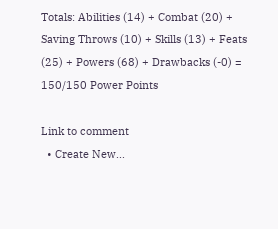Totals: Abilities (14) + Combat (20) + Saving Throws (10) + Skills (13) + Feats (25) + Powers (68) + Drawbacks (-0) = 150/150 Power Points

Link to comment
  • Create New...